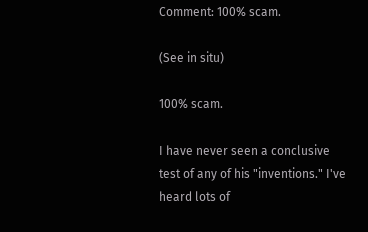Comment: 100% scam.

(See in situ)

100% scam.

I have never seen a conclusive test of any of his "inventions." I've heard lots of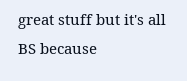great stuff but it's all BS because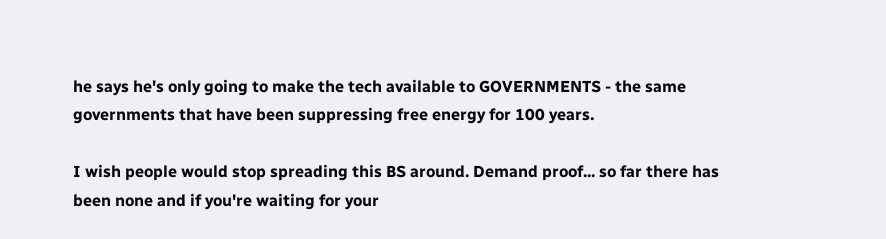he says he's only going to make the tech available to GOVERNMENTS - the same governments that have been suppressing free energy for 100 years.

I wish people would stop spreading this BS around. Demand proof... so far there has been none and if you're waiting for your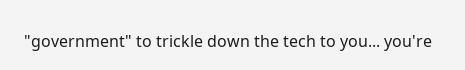"government" to trickle down the tech to you... you're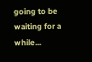going to be waiting for a while...